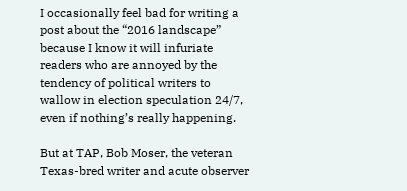I occasionally feel bad for writing a post about the “2016 landscape” because I know it will infuriate readers who are annoyed by the tendency of political writers to wallow in election speculation 24/7, even if nothing’s really happening.

But at TAP, Bob Moser, the veteran Texas-bred writer and acute observer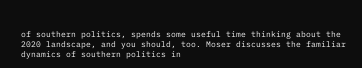of southern politics, spends some useful time thinking about the 2020 landscape, and you should, too. Moser discusses the familiar dynamics of southern politics in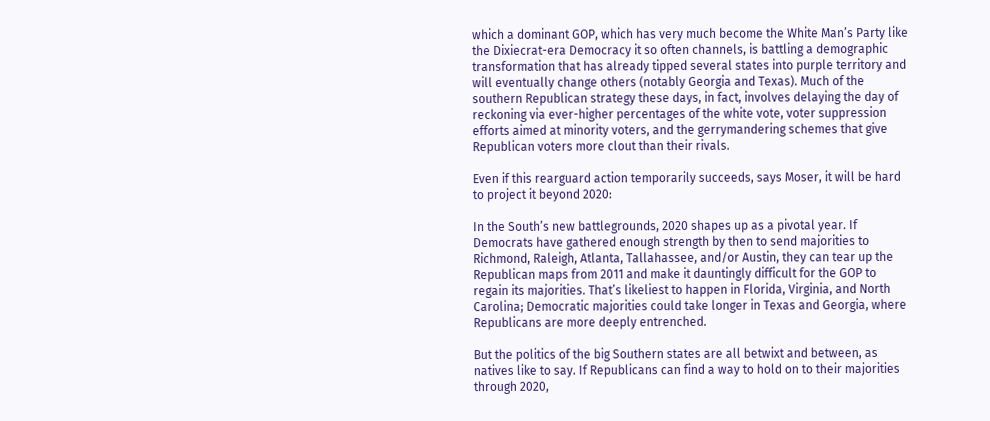which a dominant GOP, which has very much become the White Man’s Party like the Dixiecrat-era Democracy it so often channels, is battling a demographic transformation that has already tipped several states into purple territory and will eventually change others (notably Georgia and Texas). Much of the southern Republican strategy these days, in fact, involves delaying the day of reckoning via ever-higher percentages of the white vote, voter suppression efforts aimed at minority voters, and the gerrymandering schemes that give Republican voters more clout than their rivals.

Even if this rearguard action temporarily succeeds, says Moser, it will be hard to project it beyond 2020:

In the South’s new battlegrounds, 2020 shapes up as a pivotal year. If Democrats have gathered enough strength by then to send majorities to Richmond, Raleigh, Atlanta, Tallahassee, and/or Austin, they can tear up the Republican maps from 2011 and make it dauntingly difficult for the GOP to regain its majorities. That’s likeliest to happen in Florida, Virginia, and North Carolina; Democratic majorities could take longer in Texas and Georgia, where Republicans are more deeply entrenched.

But the politics of the big Southern states are all betwixt and between, as natives like to say. If Republicans can find a way to hold on to their majorities through 2020,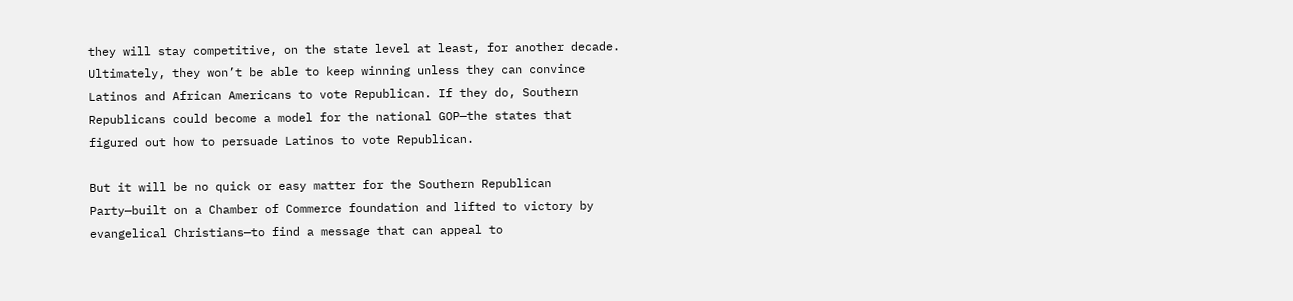they will stay competitive, on the state level at least, for another decade. Ultimately, they won’t be able to keep winning unless they can convince Latinos and African Americans to vote Republican. If they do, Southern Republicans could become a model for the national GOP—the states that figured out how to persuade Latinos to vote Republican.

But it will be no quick or easy matter for the Southern Republican Party—built on a Chamber of Commerce foundation and lifted to victory by evangelical Christians—to find a message that can appeal to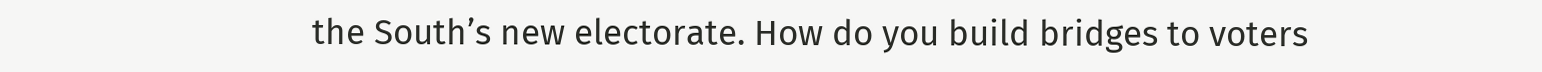the South’s new electorate. How do you build bridges to voters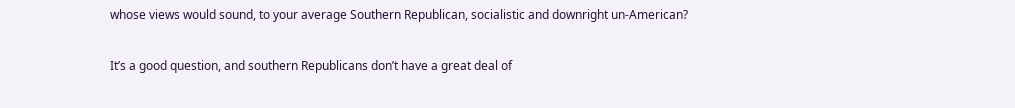whose views would sound, to your average Southern Republican, socialistic and downright un-American?

It’s a good question, and southern Republicans don’t have a great deal of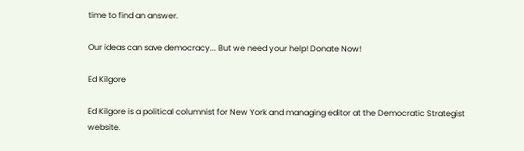time to find an answer.

Our ideas can save democracy... But we need your help! Donate Now!

Ed Kilgore

Ed Kilgore is a political columnist for New York and managing editor at the Democratic Strategist website.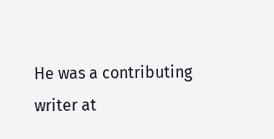He was a contributing writer at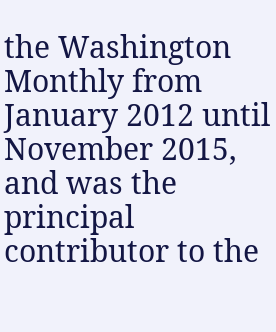the Washington Monthly from January 2012 until November 2015, and was the principal contributor to the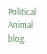Political Animal blog.